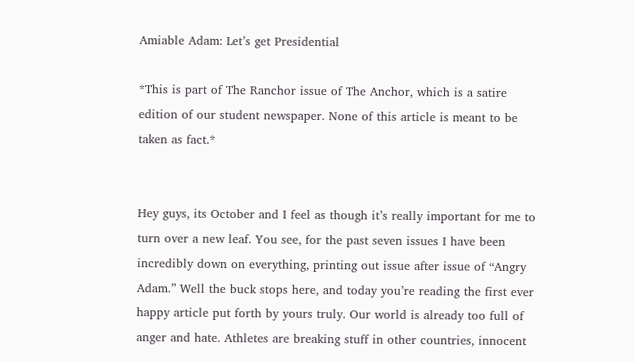Amiable Adam: Let’s get Presidential

*This is part of The Ranchor issue of The Anchor, which is a satire edition of our student newspaper. None of this article is meant to be taken as fact.*


Hey guys, its October and I feel as though it’s really important for me to turn over a new leaf. You see, for the past seven issues I have been incredibly down on everything, printing out issue after issue of “Angry Adam.” Well the buck stops here, and today you’re reading the first ever happy article put forth by yours truly. Our world is already too full of anger and hate. Athletes are breaking stuff in other countries, innocent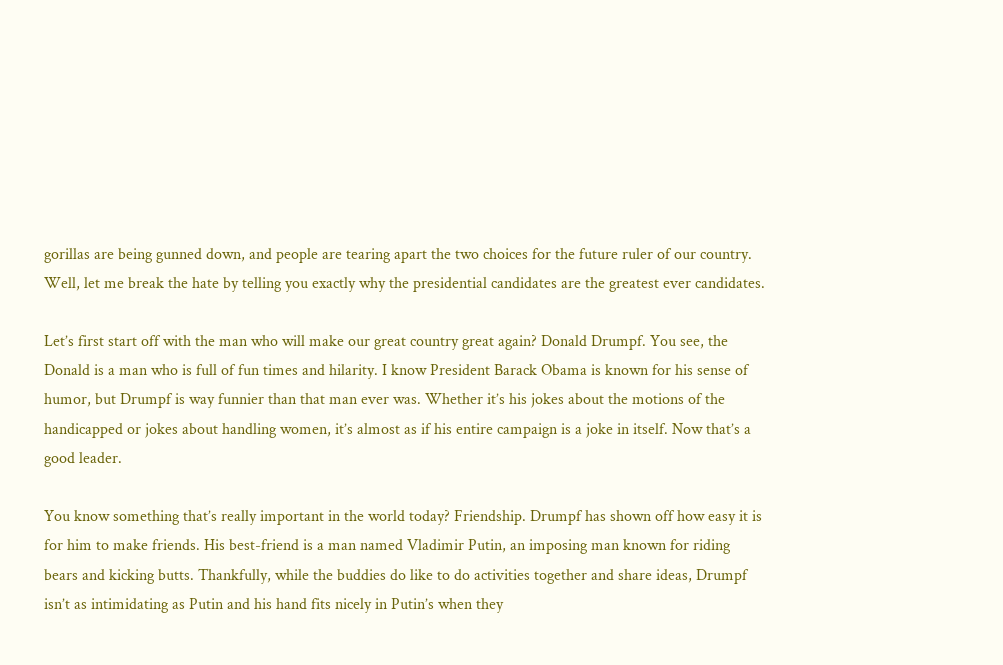gorillas are being gunned down, and people are tearing apart the two choices for the future ruler of our country. Well, let me break the hate by telling you exactly why the presidential candidates are the greatest ever candidates.

Let’s first start off with the man who will make our great country great again? Donald Drumpf. You see, the Donald is a man who is full of fun times and hilarity. I know President Barack Obama is known for his sense of humor, but Drumpf is way funnier than that man ever was. Whether it’s his jokes about the motions of the handicapped or jokes about handling women, it’s almost as if his entire campaign is a joke in itself. Now that’s a good leader.

You know something that’s really important in the world today? Friendship. Drumpf has shown off how easy it is for him to make friends. His best-friend is a man named Vladimir Putin, an imposing man known for riding bears and kicking butts. Thankfully, while the buddies do like to do activities together and share ideas, Drumpf isn’t as intimidating as Putin and his hand fits nicely in Putin’s when they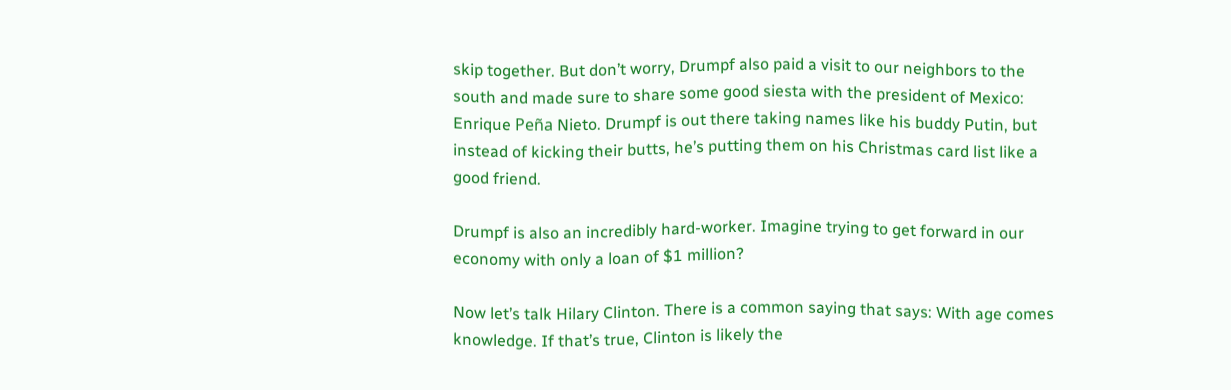skip together. But don’t worry, Drumpf also paid a visit to our neighbors to the south and made sure to share some good siesta with the president of Mexico: Enrique Peña Nieto. Drumpf is out there taking names like his buddy Putin, but instead of kicking their butts, he’s putting them on his Christmas card list like a good friend.

Drumpf is also an incredibly hard-worker. Imagine trying to get forward in our economy with only a loan of $1 million?

Now let’s talk Hilary Clinton. There is a common saying that says: With age comes knowledge. If that’s true, Clinton is likely the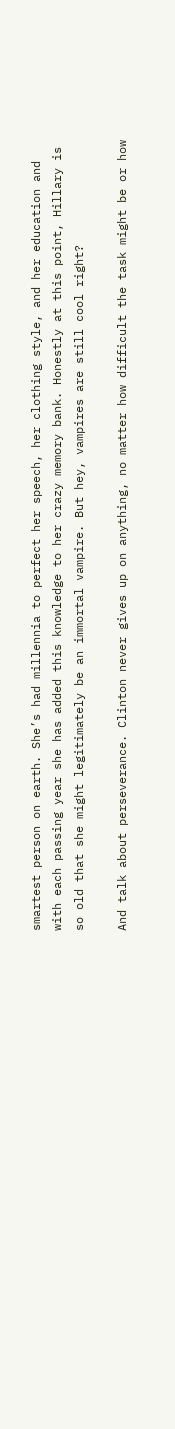smartest person on earth. She’s had millennia to perfect her speech, her clothing style, and her education and with each passing year she has added this knowledge to her crazy memory bank. Honestly at this point, Hillary is so old that she might legitimately be an immortal vampire. But hey, vampires are still cool right?

And talk about perseverance. Clinton never gives up on anything, no matter how difficult the task might be or how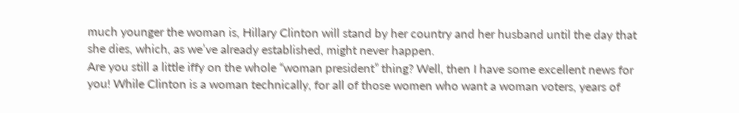much younger the woman is, Hillary Clinton will stand by her country and her husband until the day that she dies, which, as we’ve already established, might never happen.
Are you still a little iffy on the whole “woman president” thing? Well, then I have some excellent news for you! While Clinton is a woman technically, for all of those women who want a woman voters, years of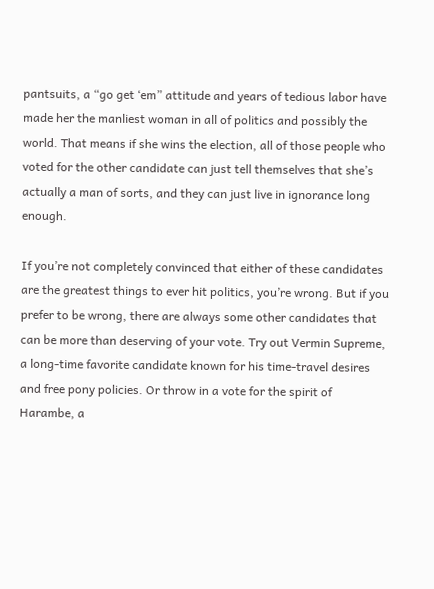pantsuits, a “go get ‘em” attitude and years of tedious labor have made her the manliest woman in all of politics and possibly the world. That means if she wins the election, all of those people who voted for the other candidate can just tell themselves that she’s actually a man of sorts, and they can just live in ignorance long enough.

If you’re not completely convinced that either of these candidates are the greatest things to ever hit politics, you’re wrong. But if you prefer to be wrong, there are always some other candidates that can be more than deserving of your vote. Try out Vermin Supreme, a long-time favorite candidate known for his time-travel desires and free pony policies. Or throw in a vote for the spirit of Harambe, a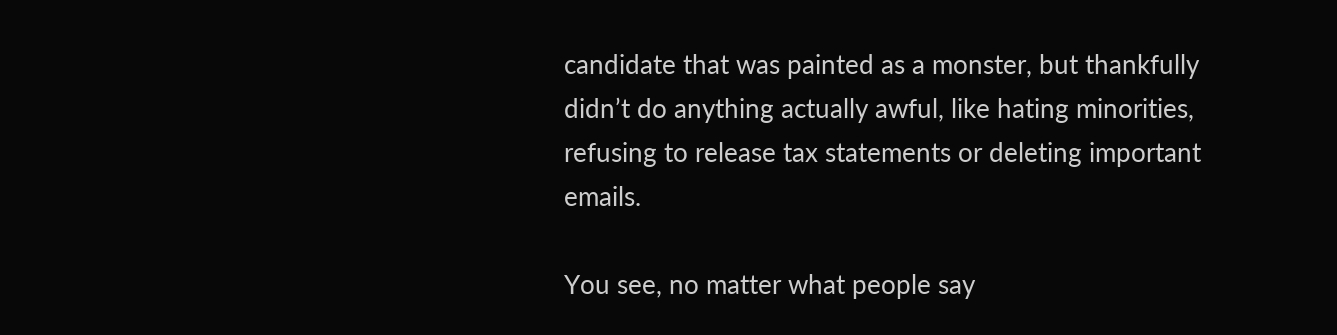candidate that was painted as a monster, but thankfully didn’t do anything actually awful, like hating minorities, refusing to release tax statements or deleting important emails.

You see, no matter what people say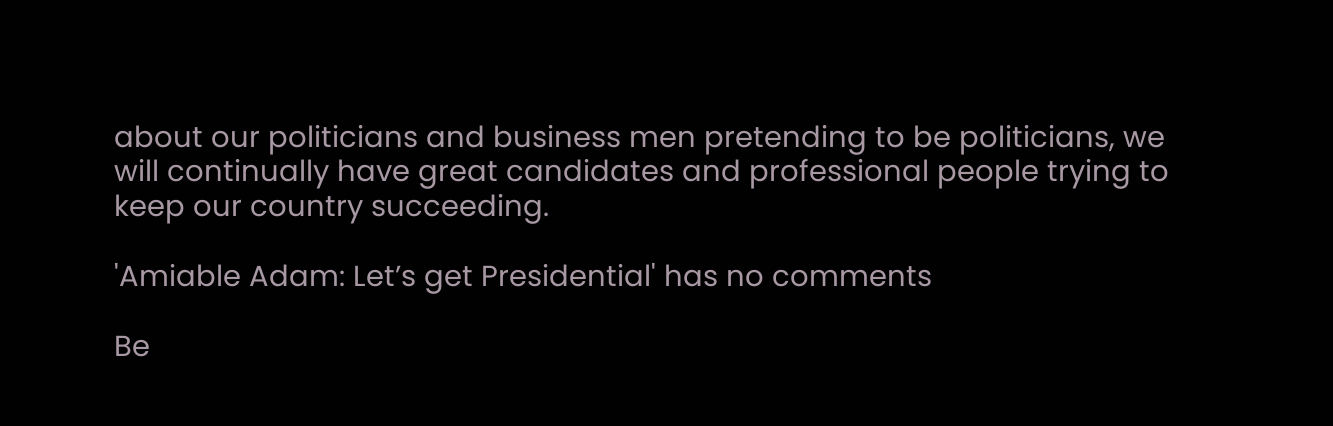about our politicians and business men pretending to be politicians, we will continually have great candidates and professional people trying to keep our country succeeding.

'Amiable Adam: Let’s get Presidential' has no comments

Be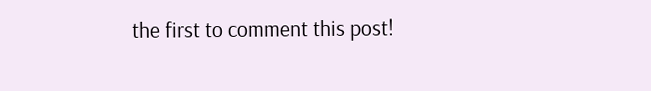the first to comment this post!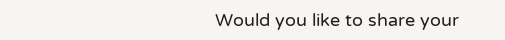Would you like to share your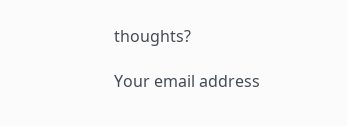thoughts?

Your email address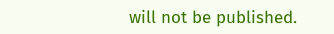will not be published.